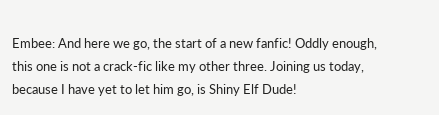Embee: And here we go, the start of a new fanfic! Oddly enough, this one is not a crack-fic like my other three. Joining us today, because I have yet to let him go, is Shiny Elf Dude!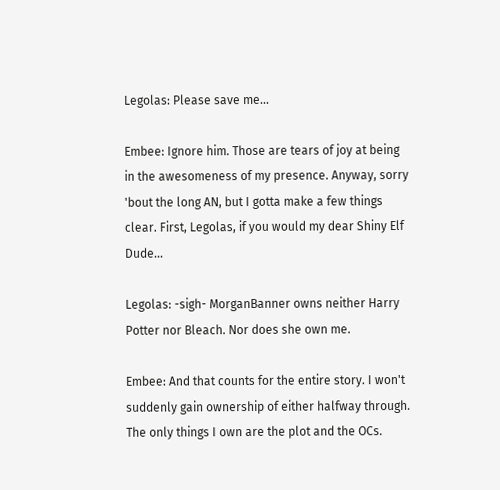Legolas: Please save me...

Embee: Ignore him. Those are tears of joy at being in the awesomeness of my presence. Anyway, sorry 'bout the long AN, but I gotta make a few things clear. First, Legolas, if you would my dear Shiny Elf Dude...

Legolas: -sigh- MorganBanner owns neither Harry Potter nor Bleach. Nor does she own me.

Embee: And that counts for the entire story. I won't suddenly gain ownership of either halfway through. The only things I own are the plot and the OCs.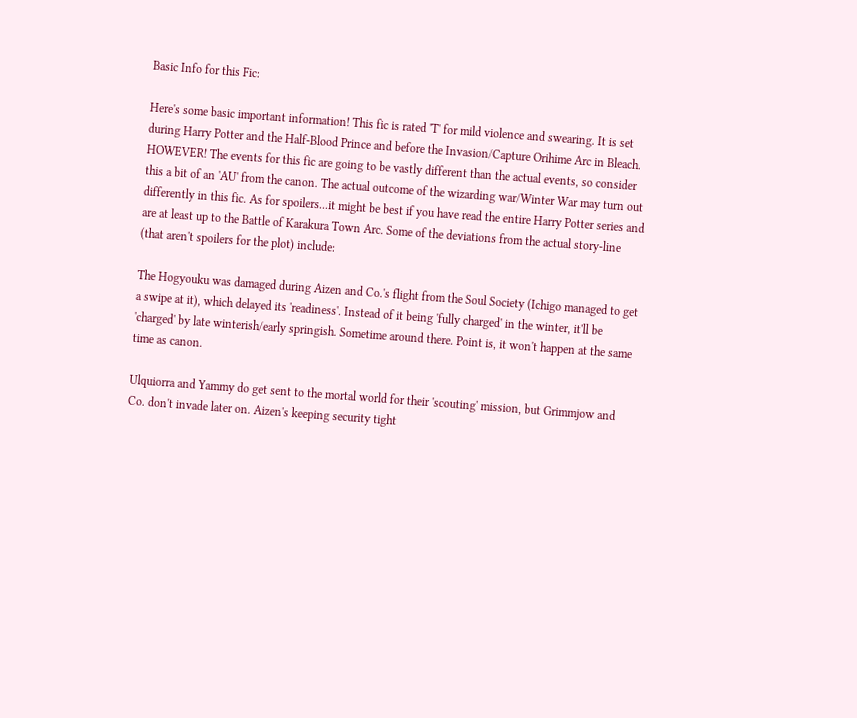Basic Info for this Fic:

Here's some basic important information! This fic is rated 'T' for mild violence and swearing. It is set during Harry Potter and the Half-Blood Prince and before the Invasion/Capture Orihime Arc in Bleach. HOWEVER! The events for this fic are going to be vastly different than the actual events, so consider this a bit of an 'AU' from the canon. The actual outcome of the wizarding war/Winter War may turn out differently in this fic. As for spoilers...it might be best if you have read the entire Harry Potter series and are at least up to the Battle of Karakura Town Arc. Some of the deviations from the actual story-line (that aren't spoilers for the plot) include:

The Hogyouku was damaged during Aizen and Co.'s flight from the Soul Society (Ichigo managed to get a swipe at it), which delayed its 'readiness'. Instead of it being 'fully charged' in the winter, it'll be 'charged' by late winterish/early springish. Sometime around there. Point is, it won't happen at the same time as canon.

Ulquiorra and Yammy do get sent to the mortal world for their 'scouting' mission, but Grimmjow and Co. don't invade later on. Aizen's keeping security tight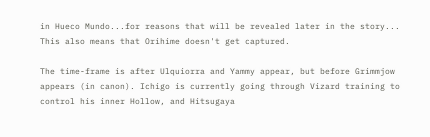in Hueco Mundo...for reasons that will be revealed later in the story... This also means that Orihime doesn't get captured.

The time-frame is after Ulquiorra and Yammy appear, but before Grimmjow appears (in canon). Ichigo is currently going through Vizard training to control his inner Hollow, and Hitsugaya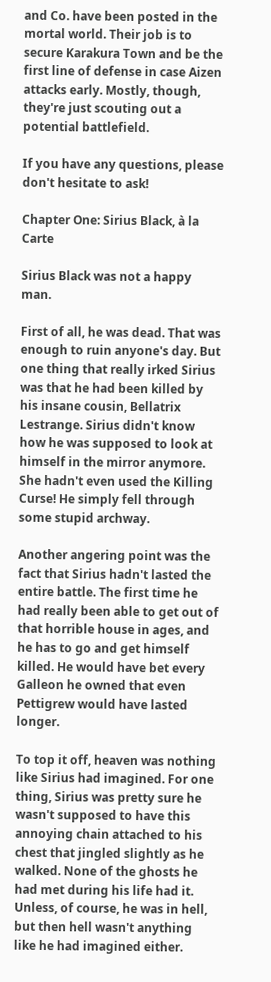and Co. have been posted in the mortal world. Their job is to secure Karakura Town and be the first line of defense in case Aizen attacks early. Mostly, though, they're just scouting out a potential battlefield.

If you have any questions, please don't hesitate to ask!

Chapter One: Sirius Black, à la Carte

Sirius Black was not a happy man.

First of all, he was dead. That was enough to ruin anyone's day. But one thing that really irked Sirius was that he had been killed by his insane cousin, Bellatrix Lestrange. Sirius didn't know how he was supposed to look at himself in the mirror anymore. She hadn't even used the Killing Curse! He simply fell through some stupid archway.

Another angering point was the fact that Sirius hadn't lasted the entire battle. The first time he had really been able to get out of that horrible house in ages, and he has to go and get himself killed. He would have bet every Galleon he owned that even Pettigrew would have lasted longer.

To top it off, heaven was nothing like Sirius had imagined. For one thing, Sirius was pretty sure he wasn't supposed to have this annoying chain attached to his chest that jingled slightly as he walked. None of the ghosts he had met during his life had it. Unless, of course, he was in hell, but then hell wasn't anything like he had imagined either.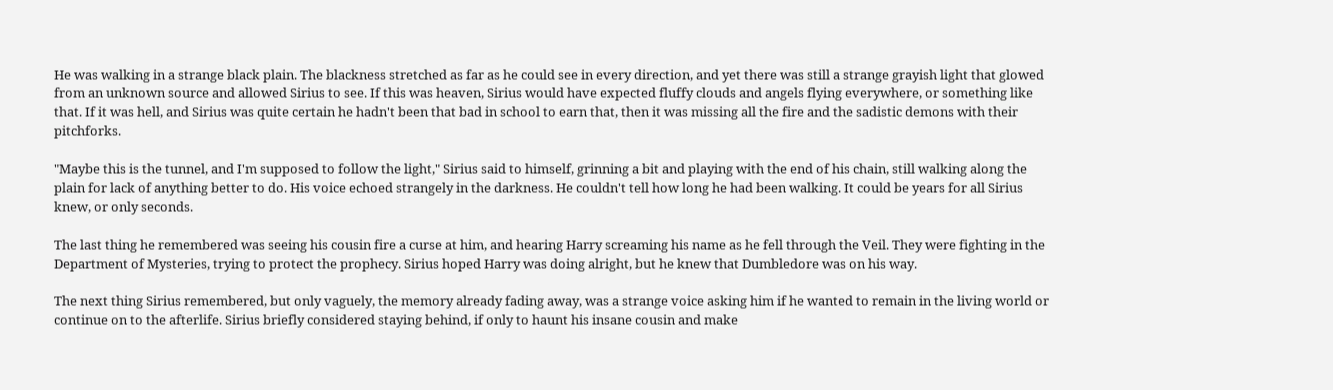He was walking in a strange black plain. The blackness stretched as far as he could see in every direction, and yet there was still a strange grayish light that glowed from an unknown source and allowed Sirius to see. If this was heaven, Sirius would have expected fluffy clouds and angels flying everywhere, or something like that. If it was hell, and Sirius was quite certain he hadn't been that bad in school to earn that, then it was missing all the fire and the sadistic demons with their pitchforks.

"Maybe this is the tunnel, and I'm supposed to follow the light," Sirius said to himself, grinning a bit and playing with the end of his chain, still walking along the plain for lack of anything better to do. His voice echoed strangely in the darkness. He couldn't tell how long he had been walking. It could be years for all Sirius knew, or only seconds.

The last thing he remembered was seeing his cousin fire a curse at him, and hearing Harry screaming his name as he fell through the Veil. They were fighting in the Department of Mysteries, trying to protect the prophecy. Sirius hoped Harry was doing alright, but he knew that Dumbledore was on his way.

The next thing Sirius remembered, but only vaguely, the memory already fading away, was a strange voice asking him if he wanted to remain in the living world or continue on to the afterlife. Sirius briefly considered staying behind, if only to haunt his insane cousin and make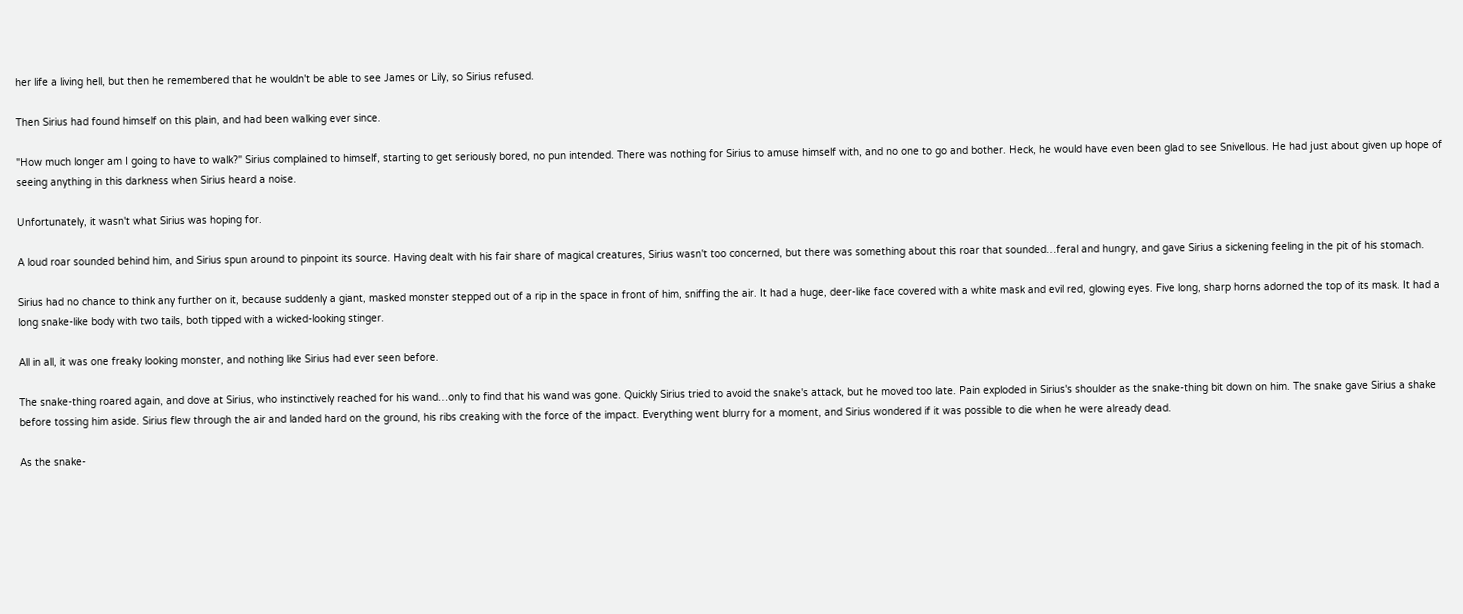her life a living hell, but then he remembered that he wouldn't be able to see James or Lily, so Sirius refused.

Then Sirius had found himself on this plain, and had been walking ever since.

"How much longer am I going to have to walk?" Sirius complained to himself, starting to get seriously bored, no pun intended. There was nothing for Sirius to amuse himself with, and no one to go and bother. Heck, he would have even been glad to see Snivellous. He had just about given up hope of seeing anything in this darkness when Sirius heard a noise.

Unfortunately, it wasn't what Sirius was hoping for.

A loud roar sounded behind him, and Sirius spun around to pinpoint its source. Having dealt with his fair share of magical creatures, Sirius wasn't too concerned, but there was something about this roar that sounded…feral and hungry, and gave Sirius a sickening feeling in the pit of his stomach.

Sirius had no chance to think any further on it, because suddenly a giant, masked monster stepped out of a rip in the space in front of him, sniffing the air. It had a huge, deer-like face covered with a white mask and evil red, glowing eyes. Five long, sharp horns adorned the top of its mask. It had a long snake-like body with two tails, both tipped with a wicked-looking stinger.

All in all, it was one freaky looking monster, and nothing like Sirius had ever seen before.

The snake-thing roared again, and dove at Sirius, who instinctively reached for his wand…only to find that his wand was gone. Quickly Sirius tried to avoid the snake's attack, but he moved too late. Pain exploded in Sirius's shoulder as the snake-thing bit down on him. The snake gave Sirius a shake before tossing him aside. Sirius flew through the air and landed hard on the ground, his ribs creaking with the force of the impact. Everything went blurry for a moment, and Sirius wondered if it was possible to die when he were already dead.

As the snake-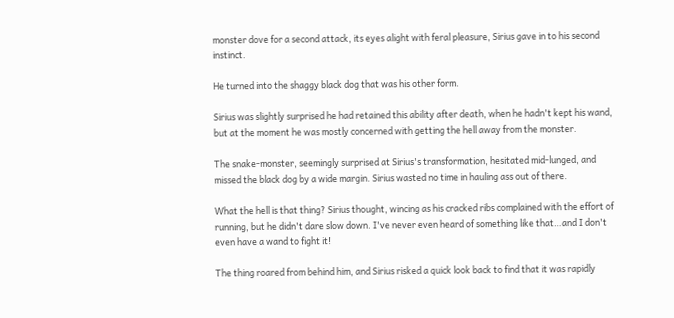monster dove for a second attack, its eyes alight with feral pleasure, Sirius gave in to his second instinct.

He turned into the shaggy black dog that was his other form.

Sirius was slightly surprised he had retained this ability after death, when he hadn't kept his wand, but at the moment he was mostly concerned with getting the hell away from the monster.

The snake-monster, seemingly surprised at Sirius's transformation, hesitated mid-lunged, and missed the black dog by a wide margin. Sirius wasted no time in hauling ass out of there.

What the hell is that thing? Sirius thought, wincing as his cracked ribs complained with the effort of running, but he didn't dare slow down. I've never even heard of something like that…and I don't even have a wand to fight it!

The thing roared from behind him, and Sirius risked a quick look back to find that it was rapidly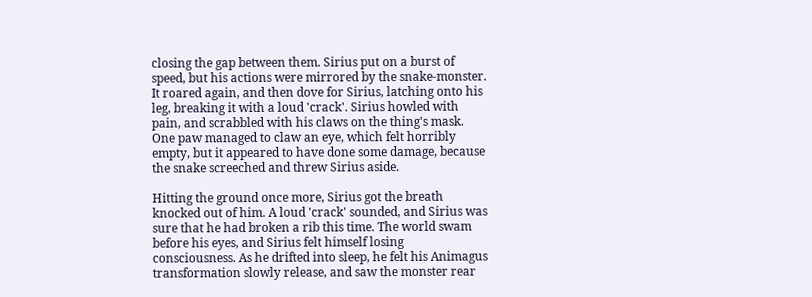closing the gap between them. Sirius put on a burst of speed, but his actions were mirrored by the snake-monster. It roared again, and then dove for Sirius, latching onto his leg, breaking it with a loud 'crack'. Sirius howled with pain, and scrabbled with his claws on the thing's mask. One paw managed to claw an eye, which felt horribly empty, but it appeared to have done some damage, because the snake screeched and threw Sirius aside.

Hitting the ground once more, Sirius got the breath knocked out of him. A loud 'crack' sounded, and Sirius was sure that he had broken a rib this time. The world swam before his eyes, and Sirius felt himself losing consciousness. As he drifted into sleep, he felt his Animagus transformation slowly release, and saw the monster rear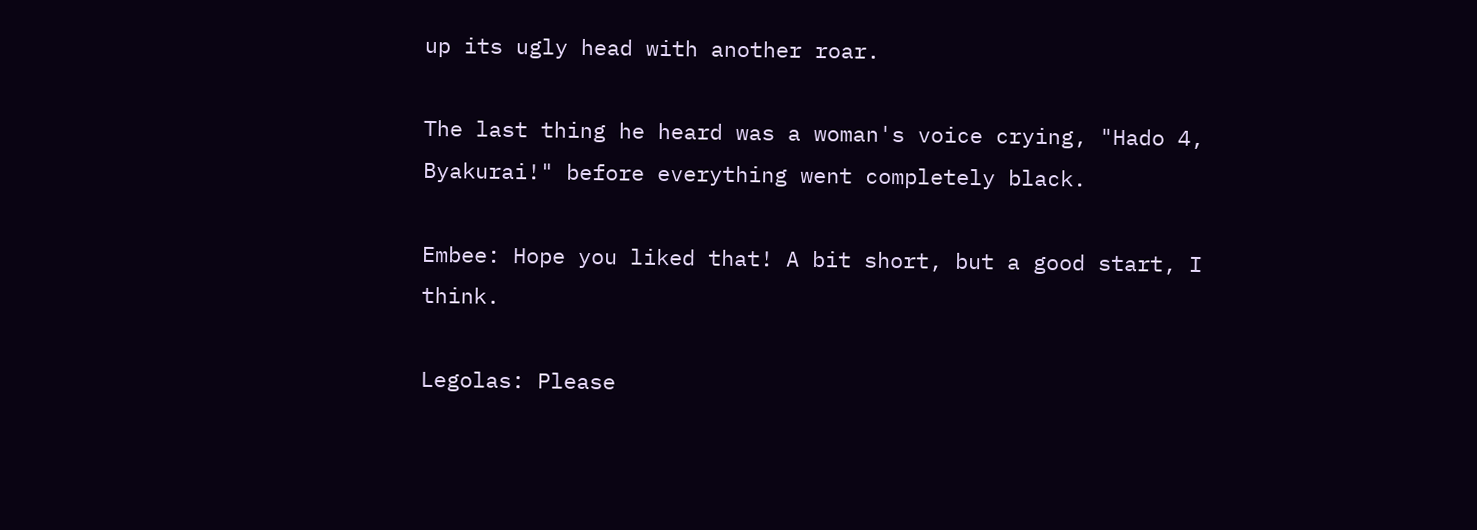up its ugly head with another roar.

The last thing he heard was a woman's voice crying, "Hado 4, Byakurai!" before everything went completely black.

Embee: Hope you liked that! A bit short, but a good start, I think.

Legolas: Please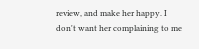review, and make her happy. I don't want her complaining to me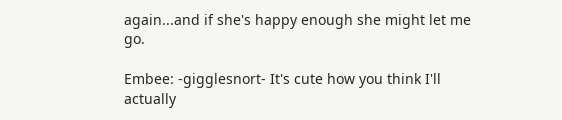again...and if she's happy enough she might let me go.

Embee: -gigglesnort- It's cute how you think I'll actually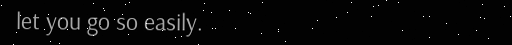let you go so easily.